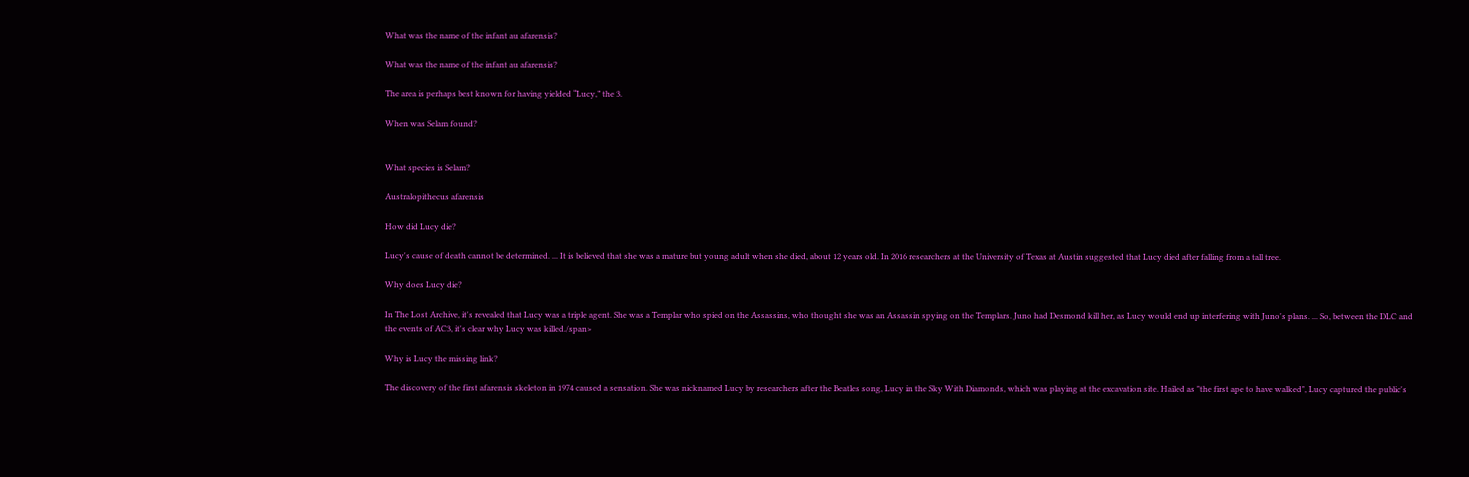What was the name of the infant au afarensis?

What was the name of the infant au afarensis?

The area is perhaps best known for having yielded “Lucy,” the 3.

When was Selam found?


What species is Selam?

Australopithecus afarensis

How did Lucy die?

Lucy's cause of death cannot be determined. ... It is believed that she was a mature but young adult when she died, about 12 years old. In 2016 researchers at the University of Texas at Austin suggested that Lucy died after falling from a tall tree.

Why does Lucy die?

In The Lost Archive, it's revealed that Lucy was a triple agent. She was a Templar who spied on the Assassins, who thought she was an Assassin spying on the Templars. Juno had Desmond kill her, as Lucy would end up interfering with Juno's plans. ... So, between the DLC and the events of AC3, it's clear why Lucy was killed./span>

Why is Lucy the missing link?

The discovery of the first afarensis skeleton in 1974 caused a sensation. She was nicknamed Lucy by researchers after the Beatles song, Lucy in the Sky With Diamonds, which was playing at the excavation site. Hailed as "the first ape to have walked", Lucy captured the public's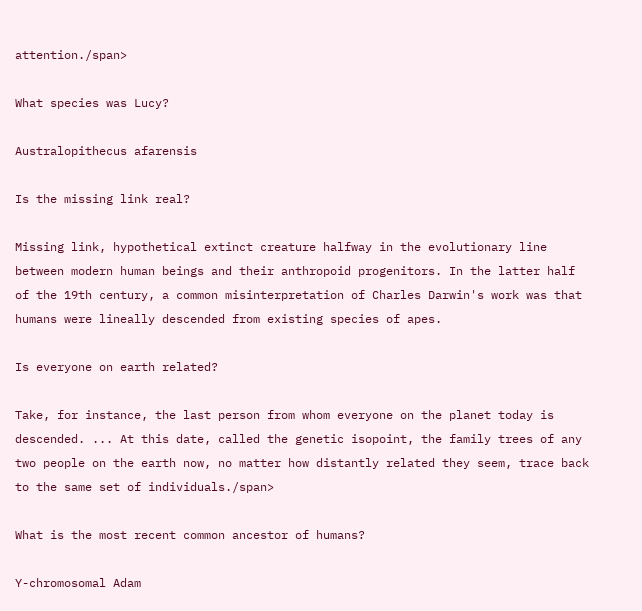attention./span>

What species was Lucy?

Australopithecus afarensis

Is the missing link real?

Missing link, hypothetical extinct creature halfway in the evolutionary line between modern human beings and their anthropoid progenitors. In the latter half of the 19th century, a common misinterpretation of Charles Darwin's work was that humans were lineally descended from existing species of apes.

Is everyone on earth related?

Take, for instance, the last person from whom everyone on the planet today is descended. ... At this date, called the genetic isopoint, the family trees of any two people on the earth now, no matter how distantly related they seem, trace back to the same set of individuals./span>

What is the most recent common ancestor of humans?

Y-chromosomal Adam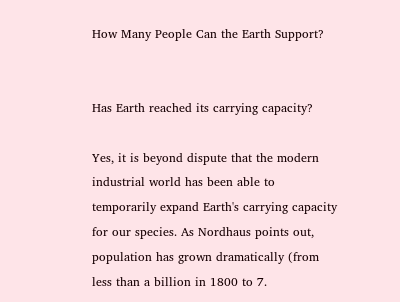How Many People Can the Earth Support?


Has Earth reached its carrying capacity?

Yes, it is beyond dispute that the modern industrial world has been able to temporarily expand Earth's carrying capacity for our species. As Nordhaus points out, population has grown dramatically (from less than a billion in 1800 to 7.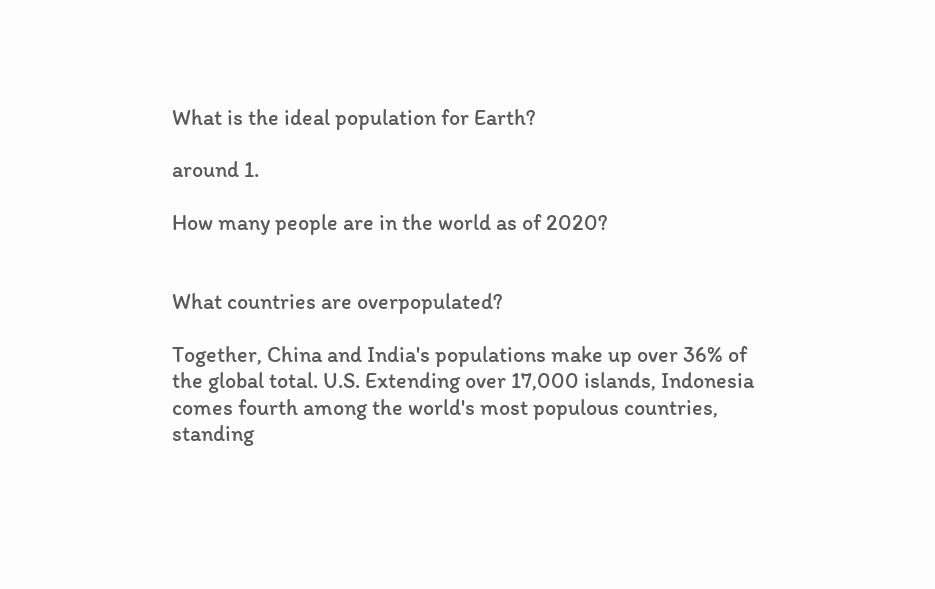What is the ideal population for Earth?

around 1.

How many people are in the world as of 2020?


What countries are overpopulated?

Together, China and India's populations make up over 36% of the global total. U.S. Extending over 17,000 islands, Indonesia comes fourth among the world's most populous countries, standing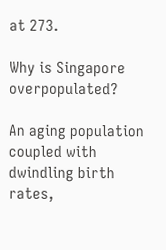at 273.

Why is Singapore overpopulated?

An aging population coupled with dwindling birth rates,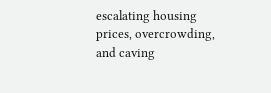escalating housing prices, overcrowding, and caving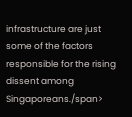infrastructure are just some of the factors responsible for the rising dissent among Singaporeans./span>